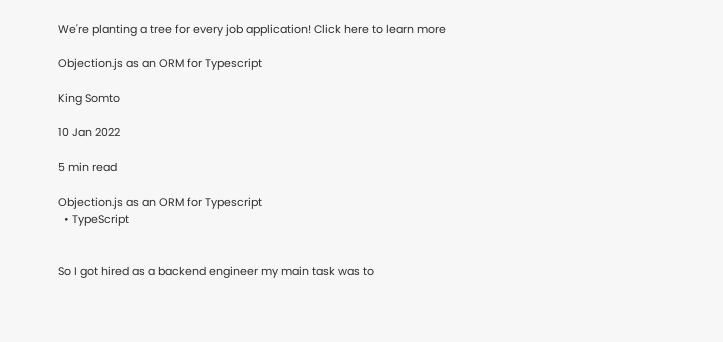We're planting a tree for every job application! Click here to learn more

Objection.js as an ORM for Typescript

King Somto

10 Jan 2022

5 min read

Objection.js as an ORM for Typescript
  • TypeScript


So I got hired as a backend engineer my main task was to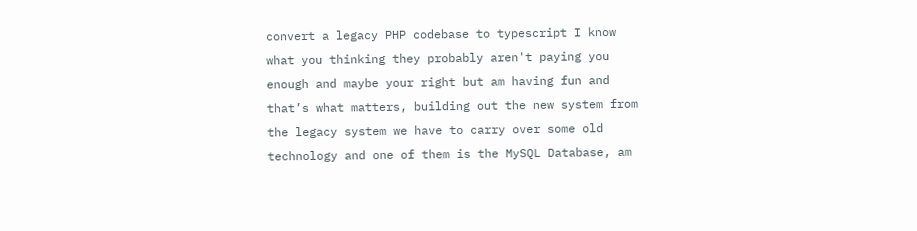convert a legacy PHP codebase to typescript I know what you thinking they probably aren't paying you enough and maybe your right but am having fun and that’s what matters, building out the new system from the legacy system we have to carry over some old technology and one of them is the MySQL Database, am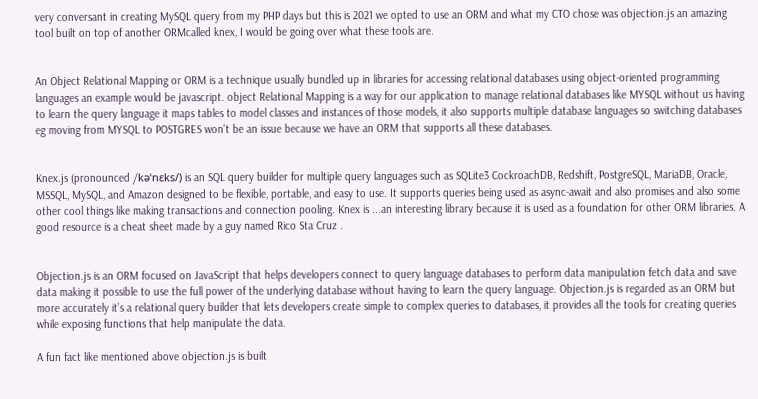very conversant in creating MySQL query from my PHP days but this is 2021 we opted to use an ORM and what my CTO chose was objection.js an amazing tool built on top of another ORMcalled knex, I would be going over what these tools are.


An Object Relational Mapping or ORM is a technique usually bundled up in libraries for accessing relational databases using object-oriented programming languages an example would be javascript. object Relational Mapping is a way for our application to manage relational databases like MYSQL without us having to learn the query language it maps tables to model classes and instances of those models, it also supports multiple database languages so switching databases eg moving from MYSQL to POSTGRES won't be an issue because we have an ORM that supports all these databases.


Knex.js (pronounced /kəˈnɛks/) is an SQL query builder for multiple query languages such as SQLite3 CockroachDB, Redshift, PostgreSQL, MariaDB, Oracle, MSSQL, MySQL, and Amazon designed to be flexible, portable, and easy to use. It supports queries being used as async-await and also promises and also some other cool things like making transactions and connection pooling. Knex is ...an interesting library because it is used as a foundation for other ORM libraries. A good resource is a cheat sheet made by a guy named Rico Sta Cruz .


Objection.js is an ORM focused on JavaScript that helps developers connect to query language databases to perform data manipulation fetch data and save data making it possible to use the full power of the underlying database without having to learn the query language. Objection.js is regarded as an ORM but more accurately it’s a relational query builder that lets developers create simple to complex queries to databases, it provides all the tools for creating queries while exposing functions that help manipulate the data.

A fun fact like mentioned above objection.js is built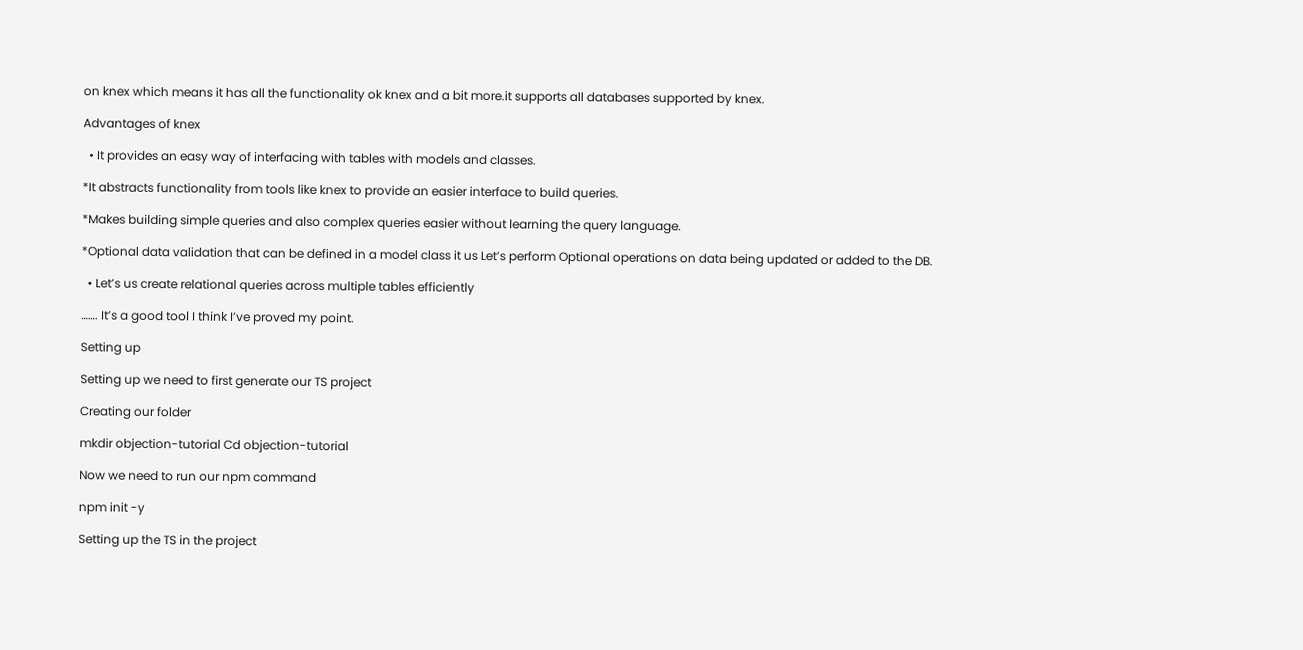on knex which means it has all the functionality ok knex and a bit more.it supports all databases supported by knex.

Advantages of knex

  • It provides an easy way of interfacing with tables with models and classes.

*It abstracts functionality from tools like knex to provide an easier interface to build queries.

*Makes building simple queries and also complex queries easier without learning the query language.

*Optional data validation that can be defined in a model class it us Let’s perform Optional operations on data being updated or added to the DB.

  • Let’s us create relational queries across multiple tables efficiently

……. It’s a good tool I think I’ve proved my point.

Setting up

Setting up we need to first generate our TS project

Creating our folder

mkdir objection-tutorial Cd objection-tutorial

Now we need to run our npm command

npm init -y

Setting up the TS in the project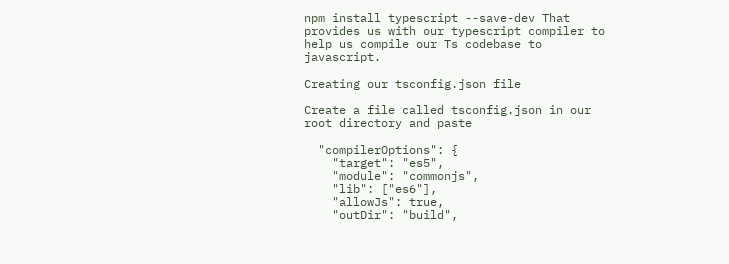npm install typescript --save-dev That provides us with our typescript compiler to help us compile our Ts codebase to javascript.

Creating our tsconfig.json file

Create a file called tsconfig.json in our root directory and paste

  "compilerOptions": {
    "target": "es5",
    "module": "commonjs",
    "lib": ["es6"],
    "allowJs": true,
    "outDir": "build",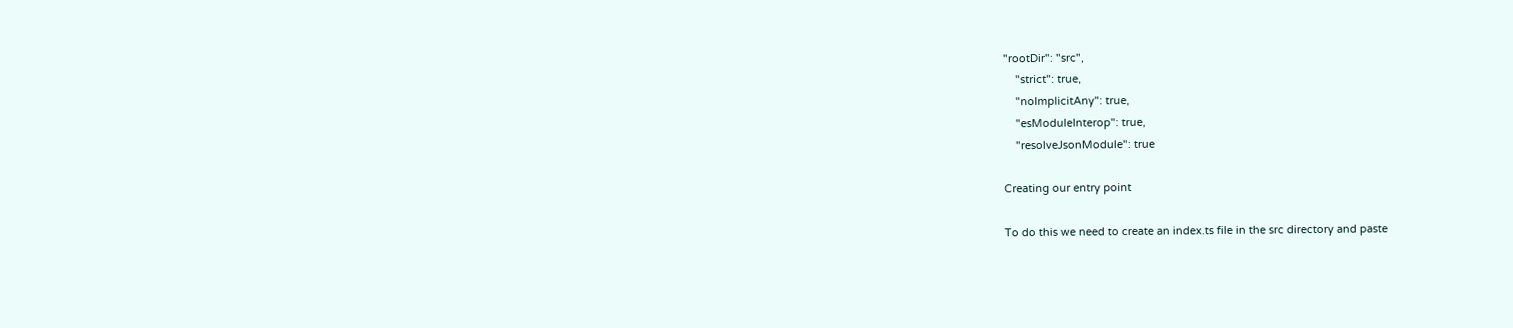"rootDir": "src",
    "strict": true,
    "noImplicitAny": true,
    "esModuleInterop": true,
    "resolveJsonModule": true

Creating our entry point

To do this we need to create an index.ts file in the src directory and paste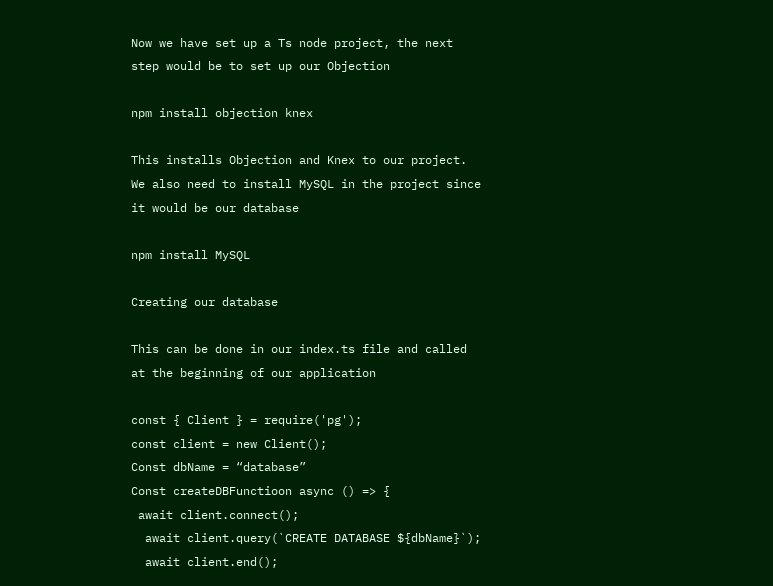Now we have set up a Ts node project, the next step would be to set up our Objection

npm install objection knex

This installs Objection and Knex to our project. We also need to install MySQL in the project since it would be our database

npm install MySQL

Creating our database

This can be done in our index.ts file and called at the beginning of our application

const { Client } = require('pg');
const client = new Client();
Const dbName = “database”
Const createDBFunctioon async () => {
 await client.connect();
  await client.query(`CREATE DATABASE ${dbName}`);
  await client.end();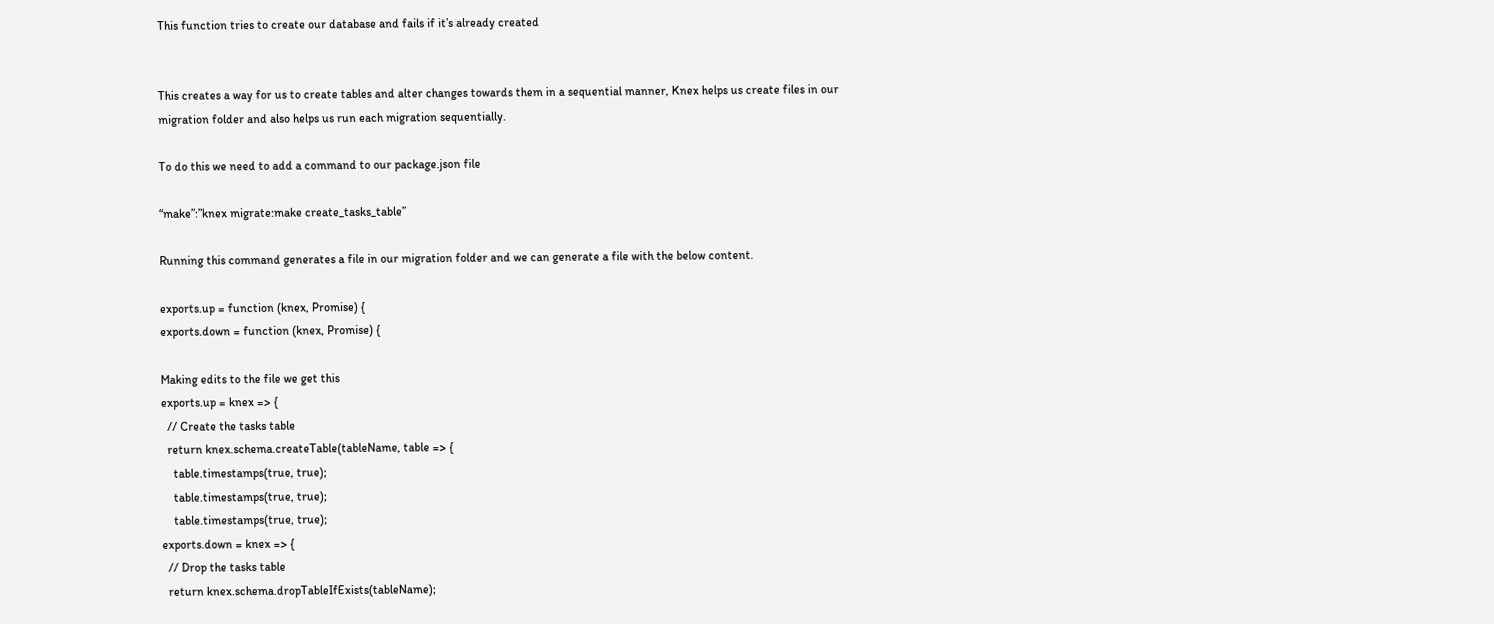This function tries to create our database and fails if it’s already created


This creates a way for us to create tables and alter changes towards them in a sequential manner, Knex helps us create files in our migration folder and also helps us run each migration sequentially.

To do this we need to add a command to our package.json file

“make”:”knex migrate:make create_tasks_table”

Running this command generates a file in our migration folder and we can generate a file with the below content.

exports.up = function (knex, Promise) {
exports.down = function (knex, Promise) {

Making edits to the file we get this
exports.up = knex => {
  // Create the tasks table
  return knex.schema.createTable(tableName, table => {
    table.timestamps(true, true);
    table.timestamps(true, true);
    table.timestamps(true, true);
exports.down = knex => {
  // Drop the tasks table
  return knex.schema.dropTableIfExists(tableName);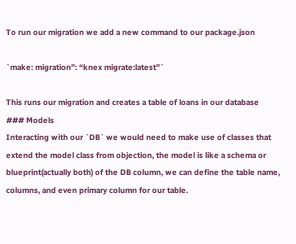To run our migration we add a new command to our package.json

`make: migration”: “knex migrate:latest”`

This runs our migration and creates a table of loans in our database
### Models
Interacting with our `DB` we would need to make use of classes that extend the model class from objection, the model is like a schema or blueprint(actually both) of the DB column, we can define the table name, columns, and even primary column for our table.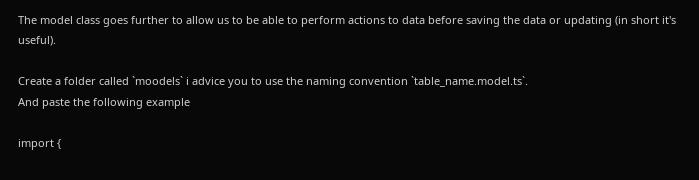The model class goes further to allow us to be able to perform actions to data before saving the data or updating (in short it's useful).

Create a folder called `moodels` i advice you to use the naming convention `table_name.model.ts`.
And paste the following example

import {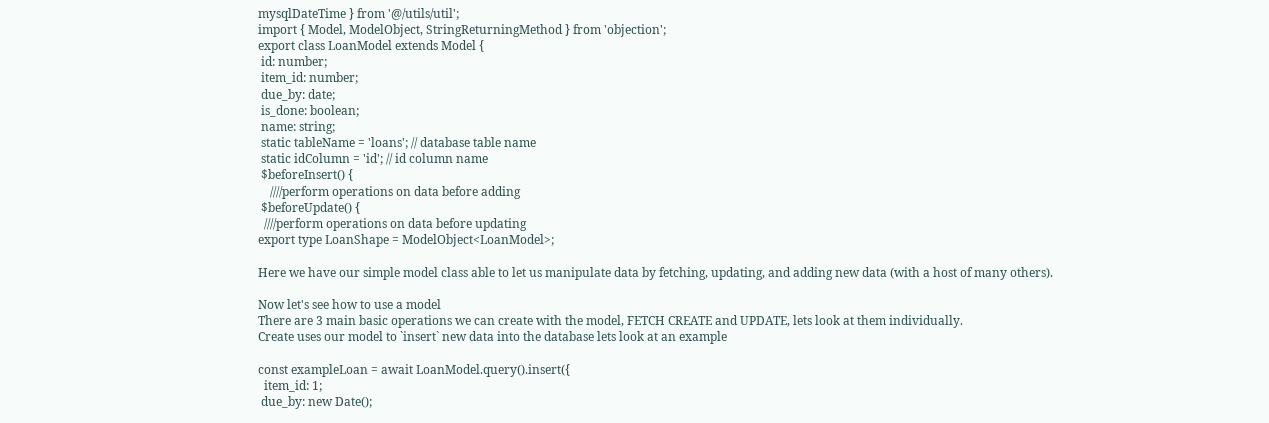mysqlDateTime } from '@/utils/util';
import { Model, ModelObject, StringReturningMethod } from 'objection';
export class LoanModel extends Model {
 id: number;
 item_id: number;
 due_by: date;
 is_done: boolean;
 name: string;
 static tableName = 'loans'; // database table name
 static idColumn = 'id'; // id column name
 $beforeInsert() {
    ////perform operations on data before adding
 $beforeUpdate() {
  ////perform operations on data before updating
export type LoanShape = ModelObject<LoanModel>;

Here we have our simple model class able to let us manipulate data by fetching, updating, and adding new data (with a host of many others).

Now let's see how to use a model
There are 3 main basic operations we can create with the model, FETCH CREATE and UPDATE, lets look at them individually.
Create uses our model to `insert` new data into the database lets look at an example

const exampleLoan = await LoanModel.query().insert({
  item_id: 1;
 due_by: new Date();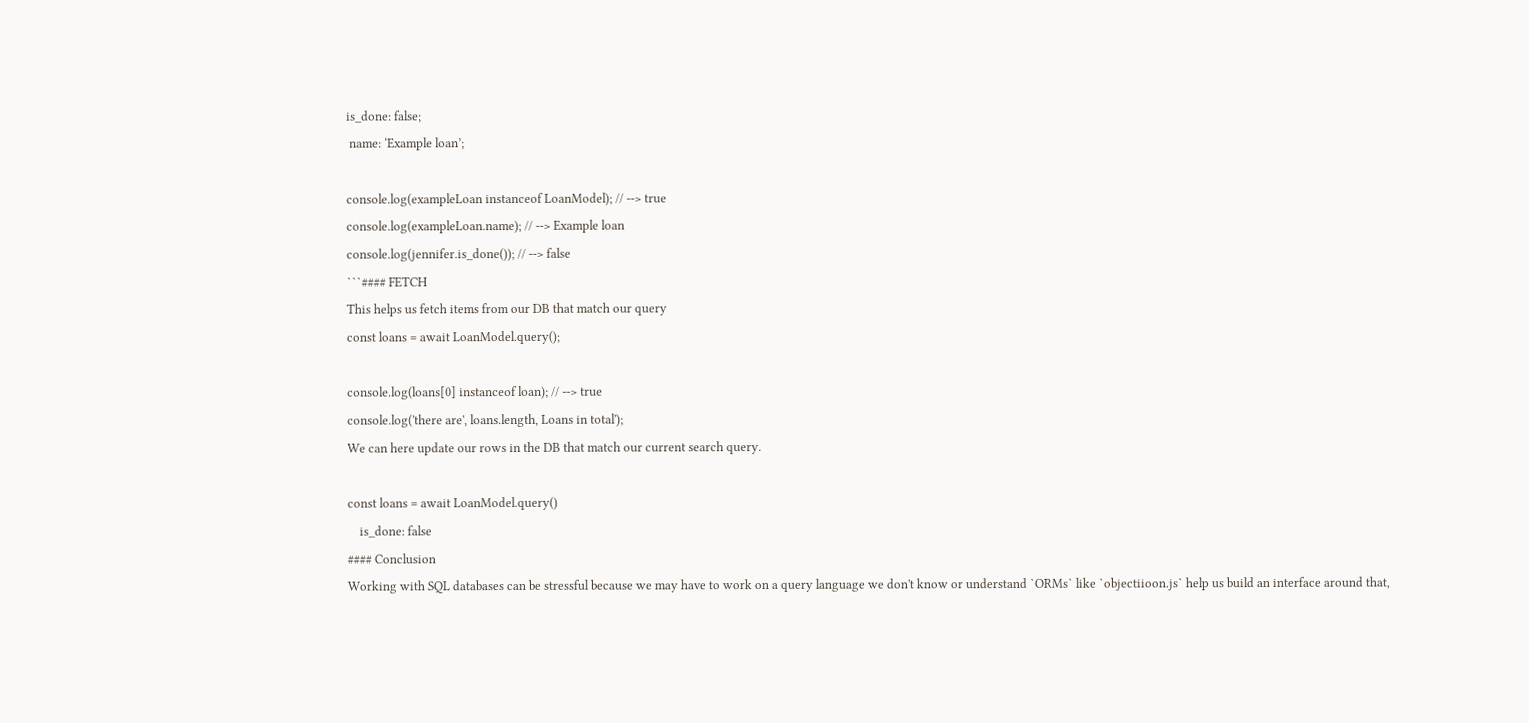is_done: false;
 name: ‘Example loan’;

console.log(exampleLoan instanceof LoanModel); // --> true
console.log(exampleLoan.name); // --> Example loan
console.log(jennifer.is_done()); // --> false
```#### FETCH
This helps us fetch items from our DB that match our query
const loans = await LoanModel.query();

console.log(loans[0] instanceof loan); // --> true
console.log('there are', loans.length, Loans in total');
We can here update our rows in the DB that match our current search query.

const loans = await LoanModel.query()
    is_done: false
#### Conclusion
Working with SQL databases can be stressful because we may have to work on a query language we don't know or understand `ORMs` like `objectiioon.js` help us build an interface around that,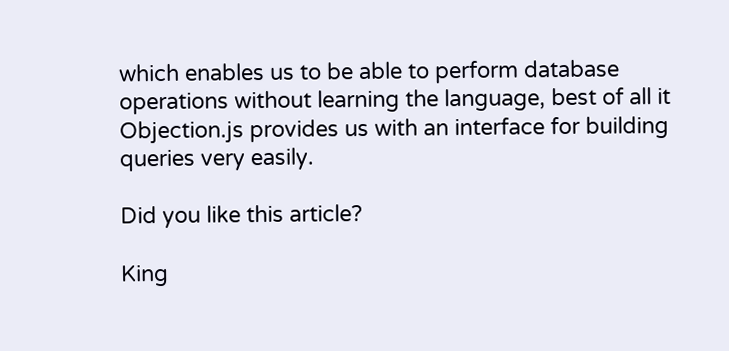which enables us to be able to perform database operations without learning the language, best of all it Objection.js provides us with an interface for building queries very easily.

Did you like this article?

King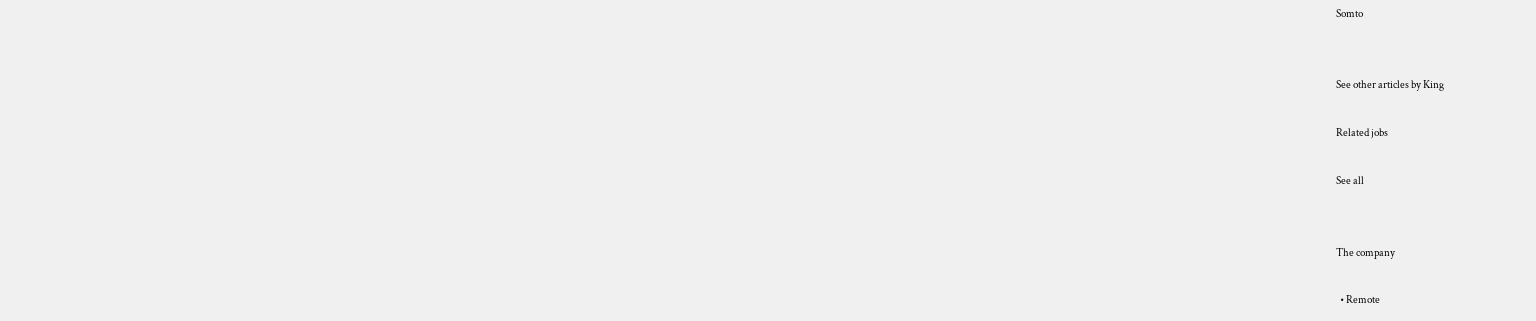Somto


See other articles by King

Related jobs

See all


The company

  • Remote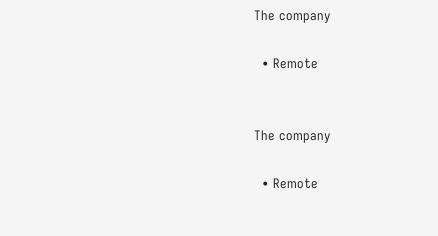The company

  • Remote


The company

  • Remote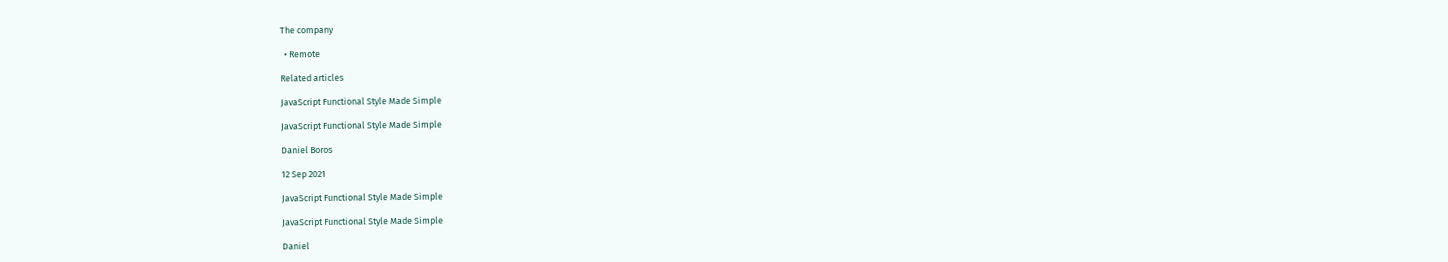The company

  • Remote

Related articles

JavaScript Functional Style Made Simple

JavaScript Functional Style Made Simple

Daniel Boros

12 Sep 2021

JavaScript Functional Style Made Simple

JavaScript Functional Style Made Simple

Daniel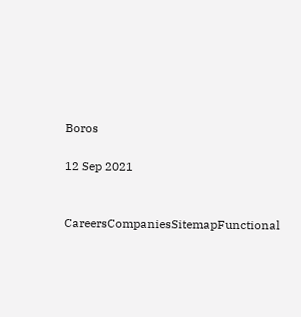Boros

12 Sep 2021


CareersCompaniesSitemapFunctional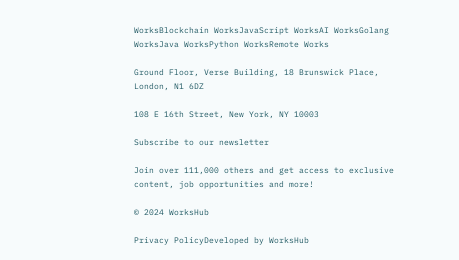WorksBlockchain WorksJavaScript WorksAI WorksGolang WorksJava WorksPython WorksRemote Works

Ground Floor, Verse Building, 18 Brunswick Place, London, N1 6DZ

108 E 16th Street, New York, NY 10003

Subscribe to our newsletter

Join over 111,000 others and get access to exclusive content, job opportunities and more!

© 2024 WorksHub

Privacy PolicyDeveloped by WorksHub